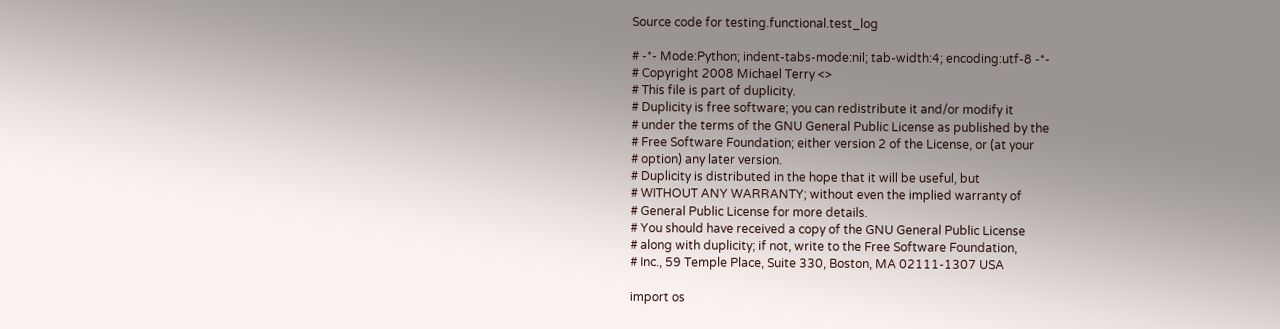Source code for testing.functional.test_log

# -*- Mode:Python; indent-tabs-mode:nil; tab-width:4; encoding:utf-8 -*-
# Copyright 2008 Michael Terry <>
# This file is part of duplicity.
# Duplicity is free software; you can redistribute it and/or modify it
# under the terms of the GNU General Public License as published by the
# Free Software Foundation; either version 2 of the License, or (at your
# option) any later version.
# Duplicity is distributed in the hope that it will be useful, but
# WITHOUT ANY WARRANTY; without even the implied warranty of
# General Public License for more details.
# You should have received a copy of the GNU General Public License
# along with duplicity; if not, write to the Free Software Foundation,
# Inc., 59 Temple Place, Suite 330, Boston, MA 02111-1307 USA

import os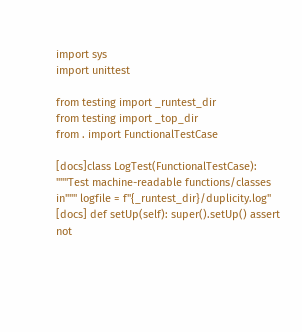import sys
import unittest

from testing import _runtest_dir
from testing import _top_dir
from . import FunctionalTestCase

[docs]class LogTest(FunctionalTestCase): """Test machine-readable functions/classes in""" logfile = f"{_runtest_dir}/duplicity.log"
[docs] def setUp(self): super().setUp() assert not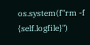os.system(f"rm -f {self.logfile}")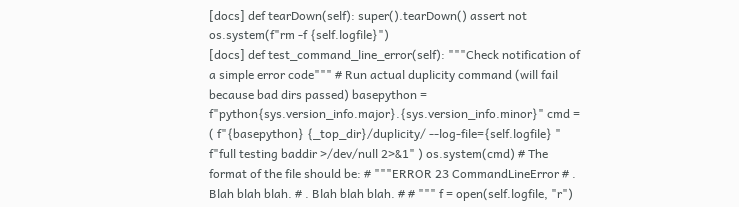[docs] def tearDown(self): super().tearDown() assert not os.system(f"rm -f {self.logfile}")
[docs] def test_command_line_error(self): """Check notification of a simple error code""" # Run actual duplicity command (will fail because bad dirs passed) basepython = f"python{sys.version_info.major}.{sys.version_info.minor}" cmd = ( f"{basepython} {_top_dir}/duplicity/ --log-file={self.logfile} " f"full testing baddir >/dev/null 2>&1" ) os.system(cmd) # The format of the file should be: # """ERROR 23 CommandLineError # . Blah blah blah. # . Blah blah blah. # # """ f = open(self.logfile, "r")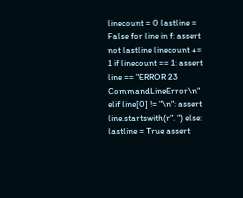linecount = 0 lastline = False for line in f: assert not lastline linecount += 1 if linecount == 1: assert line == "ERROR 23 CommandLineError\n" elif line[0] != "\n": assert line.startswith(r". ") else: lastline = True assert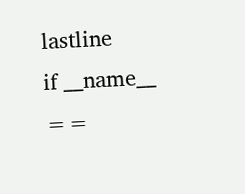lastline
if __name__ ==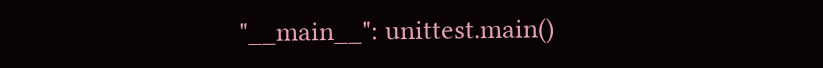"__main__": unittest.main()